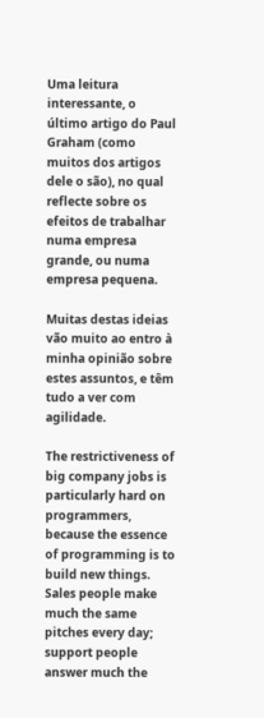Uma leitura interessante, o último artigo do Paul Graham (como muitos dos artigos dele o são), no qual reflecte sobre os efeitos de trabalhar numa empresa grande, ou numa empresa pequena.

Muitas destas ideias vão muito ao entro à minha opinião sobre estes assuntos, e têm tudo a ver com agilidade.

The restrictiveness of big company jobs is particularly hard on programmers, because the essence of programming is to build new things. Sales people make much the same pitches every day; support people answer much the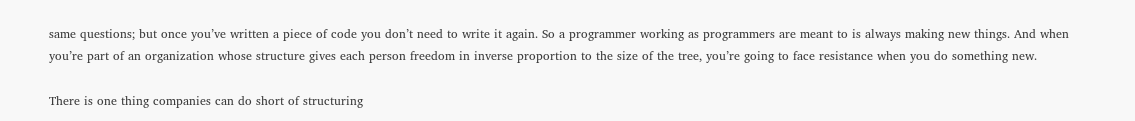same questions; but once you’ve written a piece of code you don’t need to write it again. So a programmer working as programmers are meant to is always making new things. And when you’re part of an organization whose structure gives each person freedom in inverse proportion to the size of the tree, you’re going to face resistance when you do something new.

There is one thing companies can do short of structuring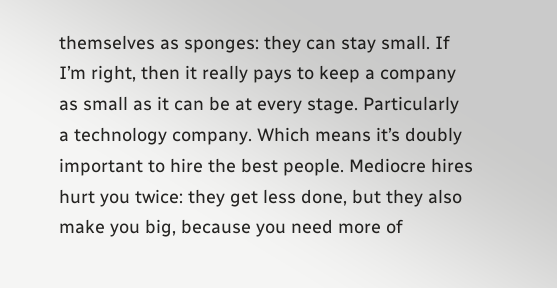themselves as sponges: they can stay small. If I’m right, then it really pays to keep a company as small as it can be at every stage. Particularly a technology company. Which means it’s doubly important to hire the best people. Mediocre hires hurt you twice: they get less done, but they also make you big, because you need more of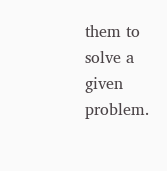them to solve a given problem.